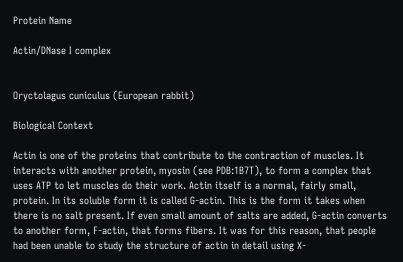Protein Name

Actin/DNase I complex


Oryctolagus cuniculus (European rabbit)

Biological Context

Actin is one of the proteins that contribute to the contraction of muscles. It interacts with another protein, myosin (see PDB:1B7T), to form a complex that uses ATP to let muscles do their work. Actin itself is a normal, fairly small, protein. In its soluble form it is called G-actin. This is the form it takes when there is no salt present. If even small amount of salts are added, G-actin converts to another form, F-actin, that forms fibers. It was for this reason, that people had been unable to study the structure of actin in detail using X-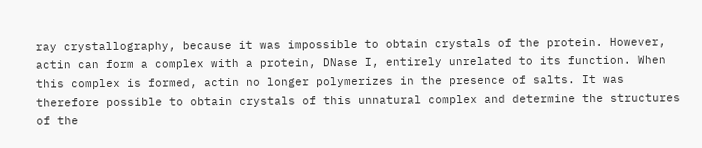ray crystallography, because it was impossible to obtain crystals of the protein. However, actin can form a complex with a protein, DNase I, entirely unrelated to its function. When this complex is formed, actin no longer polymerizes in the presence of salts. It was therefore possible to obtain crystals of this unnatural complex and determine the structures of the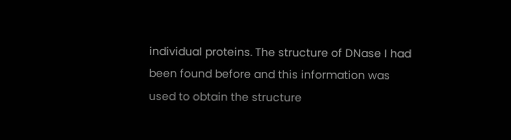individual proteins. The structure of DNase I had been found before and this information was used to obtain the structure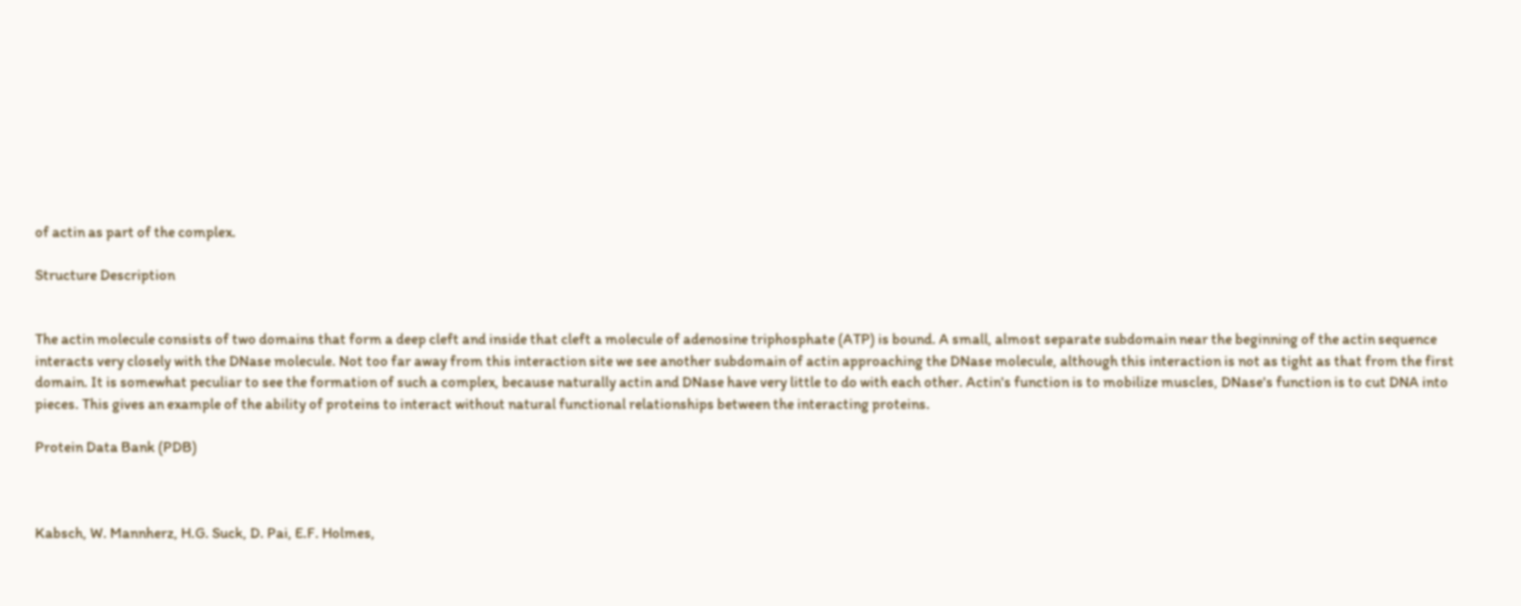of actin as part of the complex.

Structure Description


The actin molecule consists of two domains that form a deep cleft and inside that cleft a molecule of adenosine triphosphate (ATP) is bound. A small, almost separate subdomain near the beginning of the actin sequence interacts very closely with the DNase molecule. Not too far away from this interaction site we see another subdomain of actin approaching the DNase molecule, although this interaction is not as tight as that from the first domain. It is somewhat peculiar to see the formation of such a complex, because naturally actin and DNase have very little to do with each other. Actin's function is to mobilize muscles, DNase's function is to cut DNA into pieces. This gives an example of the ability of proteins to interact without natural functional relationships between the interacting proteins.

Protein Data Bank (PDB)



Kabsch, W. Mannherz, H.G. Suck, D. Pai, E.F. Holmes,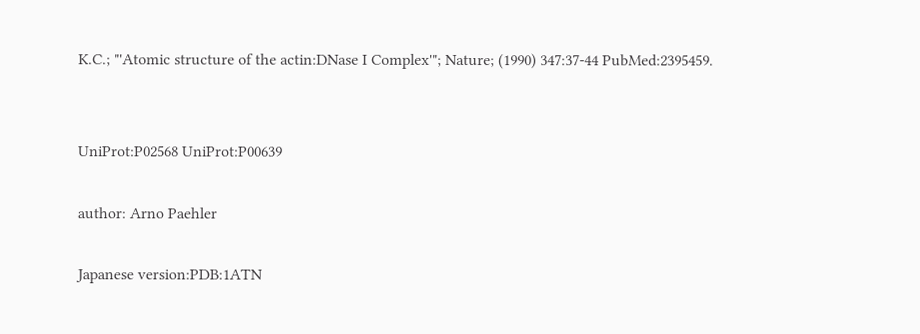K.C.; "'Atomic structure of the actin:DNase I Complex'"; Nature; (1990) 347:37-44 PubMed:2395459.


UniProt:P02568 UniProt:P00639

author: Arno Paehler

Japanese version:PDB:1ATN